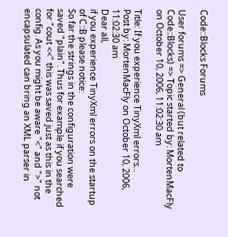Code::Blocks Forums

User forums => General (but related to Code::Blocks) => Topic started by: MortenMacFly on October 10, 2006, 11:02:30 am

Title: If you experience TinyXml errors...
Post by: MortenMacFly on October 10, 2006, 11:02:30 am
Dear all,
if you experience TinyXml errors on the startup of C::B please notice:
So far the strings in the configuration were saved "plain". Thus for example if you searched for "cout <<" this was saved just as this in the config. As you might be aware "<" and ">" not encapsulated can bring an XML parser in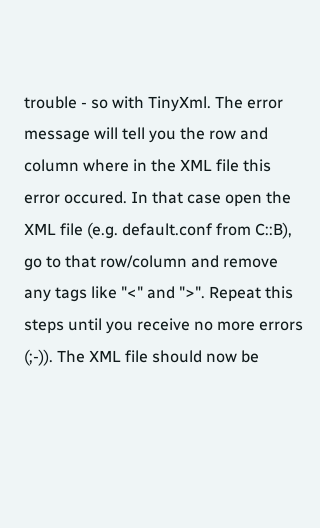trouble - so with TinyXml. The error message will tell you the row and column where in the XML file this error occured. In that case open the XML file (e.g. default.conf from C::B), go to that row/column and remove any tags like "<" and ">". Repeat this steps until you receive no more errors (;-)). The XML file should now be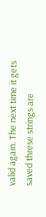valid again. The next time it gets saved threse strings are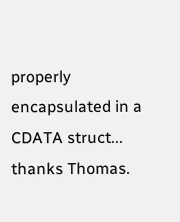properly encapsulated in a CDATA struct... thanks Thomas.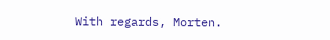With regards, Morten.